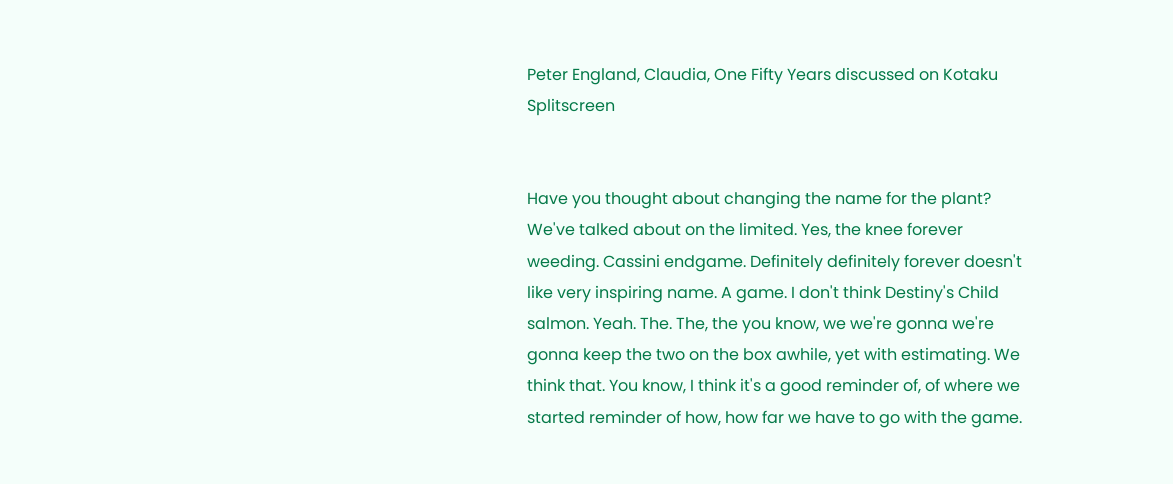Peter England, Claudia, One Fifty Years discussed on Kotaku Splitscreen


Have you thought about changing the name for the plant? We've talked about on the limited. Yes, the knee forever weeding. Cassini endgame. Definitely definitely forever doesn't like very inspiring name. A game. I don't think Destiny's Child salmon. Yeah. The. The, the you know, we we're gonna we're gonna keep the two on the box awhile, yet with estimating. We think that. You know, I think it's a good reminder of, of where we started reminder of how, how far we have to go with the game.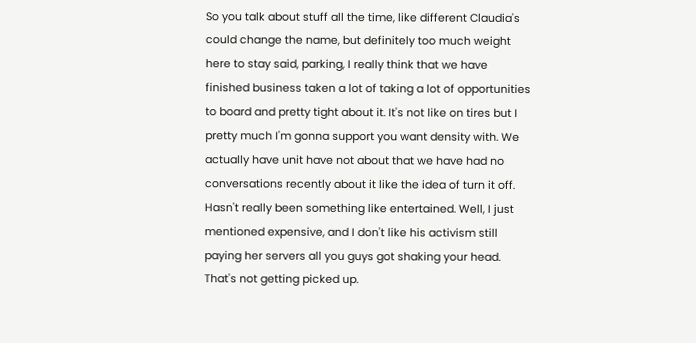So you talk about stuff all the time, like different Claudia's could change the name, but definitely too much weight here to stay said, parking, I really think that we have finished business taken a lot of taking a lot of opportunities to board and pretty tight about it. It's not like on tires but I pretty much I'm gonna support you want density with. We actually have unit have not about that we have had no conversations recently about it like the idea of turn it off. Hasn't really been something like entertained. Well, I just mentioned expensive, and I don't like his activism still paying her servers all you guys got shaking your head. That's not getting picked up.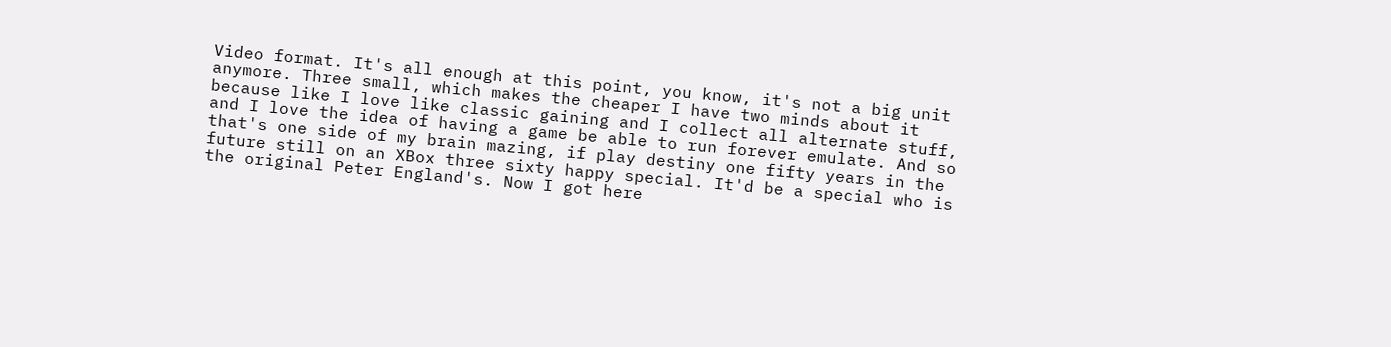Video format. It's all enough at this point, you know, it's not a big unit anymore. Three small, which makes the cheaper I have two minds about it because like I love like classic gaining and I collect all alternate stuff, and I love the idea of having a game be able to run forever emulate. And so that's one side of my brain mazing, if play destiny one fifty years in the future still on an XBox three sixty happy special. It'd be a special who is the original Peter England's. Now I got here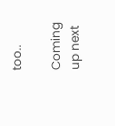too..

Coming up next